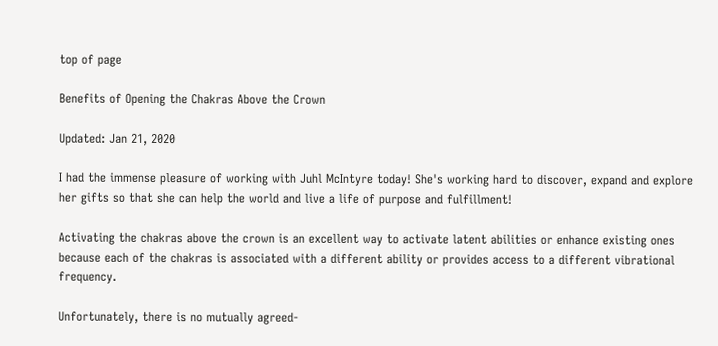top of page

Benefits of Opening the Chakras Above the Crown

Updated: Jan 21, 2020

I had the immense pleasure of working with Juhl McIntyre today! She's working hard to discover, expand and explore her gifts so that she can help the world and live a life of purpose and fulfillment!

Activating the chakras above the crown is an excellent way to activate latent abilities or enhance existing ones because each of the chakras is associated with a different ability or provides access to a different vibrational frequency.

Unfortunately, there is no mutually agreed-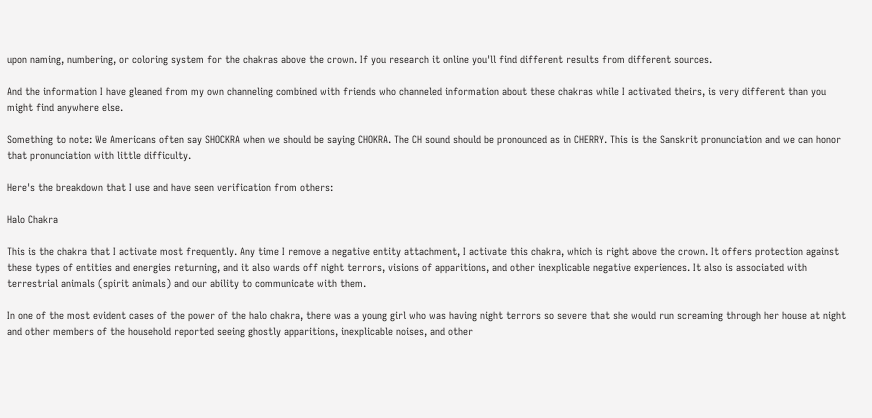upon naming, numbering, or coloring system for the chakras above the crown. If you research it online you'll find different results from different sources.

And the information I have gleaned from my own channeling combined with friends who channeled information about these chakras while I activated theirs, is very different than you might find anywhere else.

Something to note: We Americans often say SHOCKRA when we should be saying CHOKRA. The CH sound should be pronounced as in CHERRY. This is the Sanskrit pronunciation and we can honor that pronunciation with little difficulty.

Here's the breakdown that I use and have seen verification from others:

Halo Chakra

This is the chakra that I activate most frequently. Any time I remove a negative entity attachment, I activate this chakra, which is right above the crown. It offers protection against these types of entities and energies returning, and it also wards off night terrors, visions of apparitions, and other inexplicable negative experiences. It also is associated with terrestrial animals (spirit animals) and our ability to communicate with them.

In one of the most evident cases of the power of the halo chakra, there was a young girl who was having night terrors so severe that she would run screaming through her house at night and other members of the household reported seeing ghostly apparitions, inexplicable noises, and other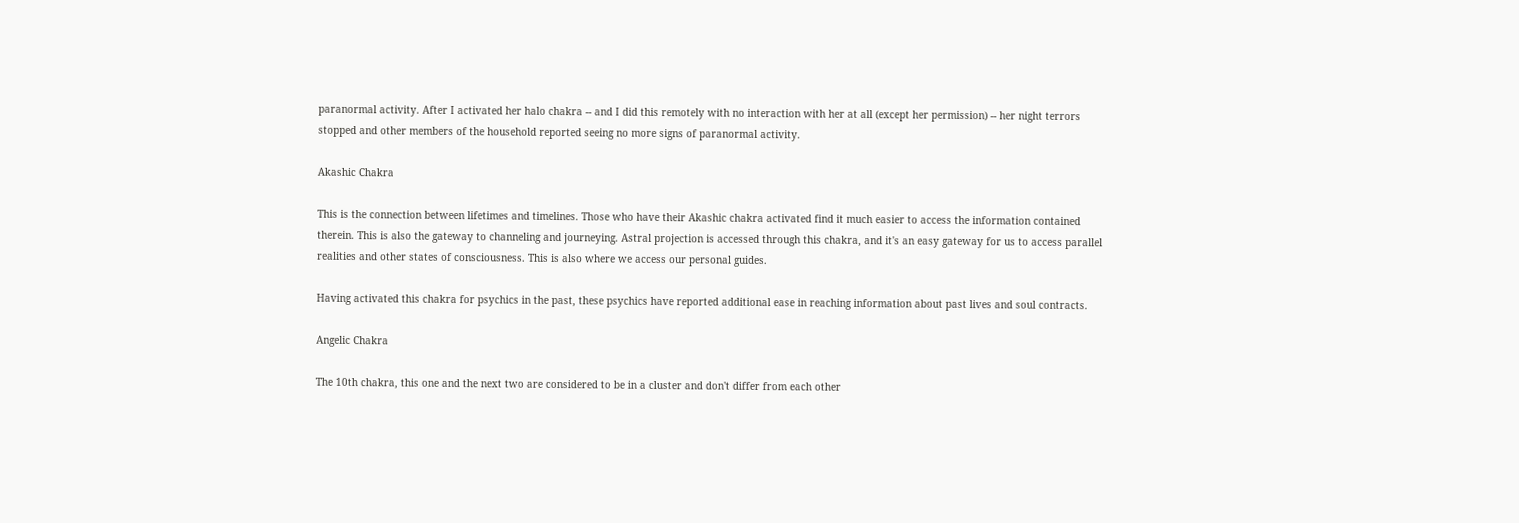paranormal activity. After I activated her halo chakra -- and I did this remotely with no interaction with her at all (except her permission) -- her night terrors stopped and other members of the household reported seeing no more signs of paranormal activity.

Akashic Chakra

This is the connection between lifetimes and timelines. Those who have their Akashic chakra activated find it much easier to access the information contained therein. This is also the gateway to channeling and journeying. Astral projection is accessed through this chakra, and it's an easy gateway for us to access parallel realities and other states of consciousness. This is also where we access our personal guides.

Having activated this chakra for psychics in the past, these psychics have reported additional ease in reaching information about past lives and soul contracts.

Angelic Chakra

The 10th chakra, this one and the next two are considered to be in a cluster and don't differ from each other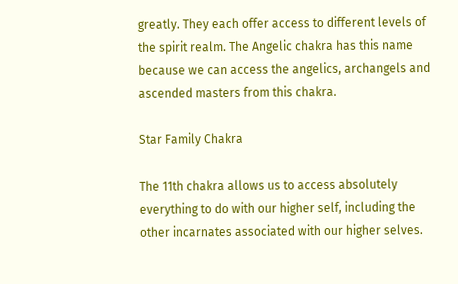greatly. They each offer access to different levels of the spirit realm. The Angelic chakra has this name because we can access the angelics, archangels and ascended masters from this chakra.

Star Family Chakra

The 11th chakra allows us to access absolutely everything to do with our higher self, including the other incarnates associated with our higher selves.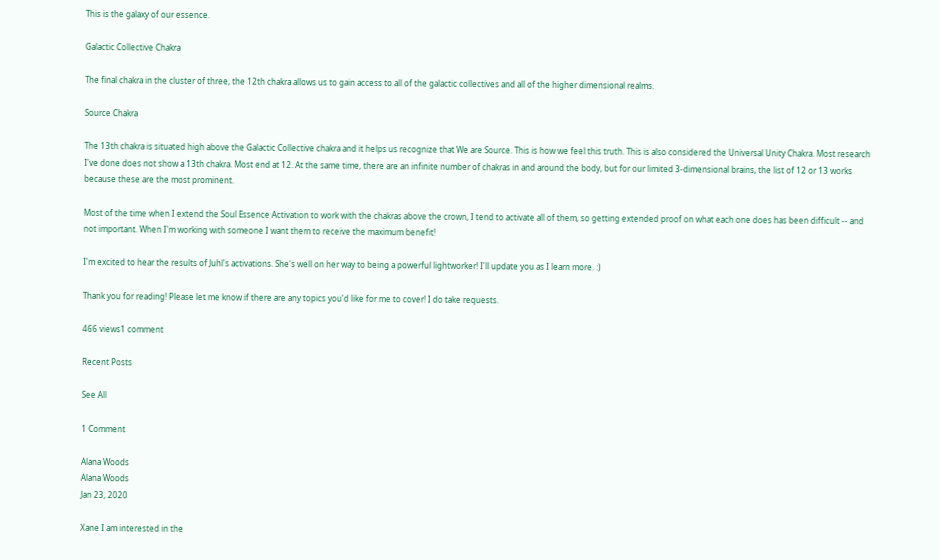This is the galaxy of our essence.

Galactic Collective Chakra

The final chakra in the cluster of three, the 12th chakra allows us to gain access to all of the galactic collectives and all of the higher dimensional realms.

Source Chakra

The 13th chakra is situated high above the Galactic Collective chakra and it helps us recognize that We are Source. This is how we feel this truth. This is also considered the Universal Unity Chakra. Most research I've done does not show a 13th chakra. Most end at 12. At the same time, there are an infinite number of chakras in and around the body, but for our limited 3-dimensional brains, the list of 12 or 13 works because these are the most prominent.

Most of the time when I extend the Soul Essence Activation to work with the chakras above the crown, I tend to activate all of them, so getting extended proof on what each one does has been difficult -- and not important. When I'm working with someone I want them to receive the maximum benefit!

I'm excited to hear the results of Juhl's activations. She's well on her way to being a powerful lightworker! I'll update you as I learn more. :)

Thank you for reading! Please let me know if there are any topics you'd like for me to cover! I do take requests.

466 views1 comment

Recent Posts

See All

1 Comment

Alana Woods
Alana Woods
Jan 23, 2020

Xane I am interested in the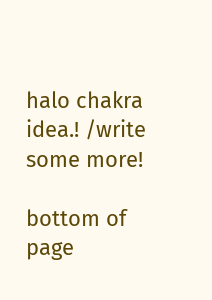halo chakra idea.! /write some more!

bottom of page